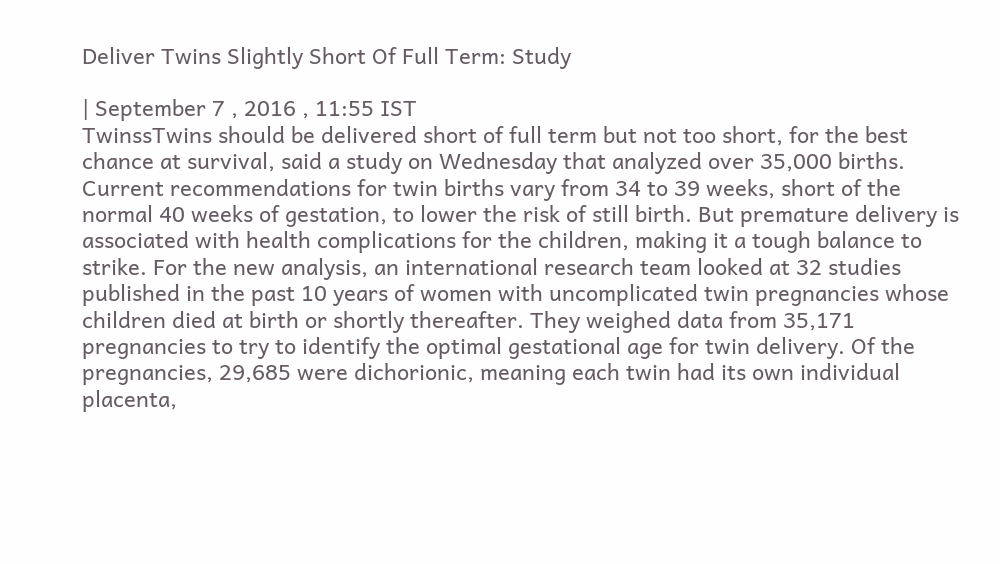Deliver Twins Slightly Short Of Full Term: Study

| September 7 , 2016 , 11:55 IST
TwinssTwins should be delivered short of full term but not too short, for the best chance at survival, said a study on Wednesday that analyzed over 35,000 births. Current recommendations for twin births vary from 34 to 39 weeks, short of the normal 40 weeks of gestation, to lower the risk of still birth. But premature delivery is associated with health complications for the children, making it a tough balance to strike. For the new analysis, an international research team looked at 32 studies published in the past 10 years of women with uncomplicated twin pregnancies whose children died at birth or shortly thereafter. They weighed data from 35,171 pregnancies to try to identify the optimal gestational age for twin delivery. Of the pregnancies, 29,685 were dichorionic, meaning each twin had its own individual placenta,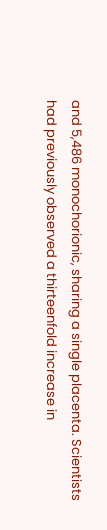and 5,486 monochorionic, sharing a single placenta. Scientists had previously observed a thirteenfold increase in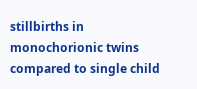stillbirths in monochorionic twins compared to single child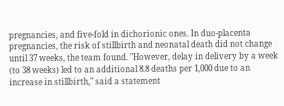pregnancies, and five-fold in dichorionic ones. In duo-placenta pregnancies, the risk of stillbirth and neonatal death did not change until 37 weeks, the team found. "However, delay in delivery by a week (to 38 weeks) led to an additional 8.8 deaths per 1,000 due to an increase in stillbirth," said a statement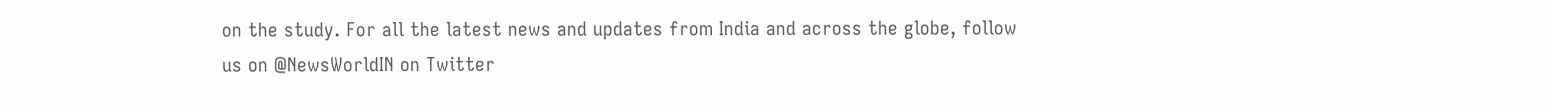on the study. For all the latest news and updates from India and across the globe, follow us on @NewsWorldIN on Twitter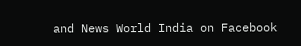and News World India on Facebook